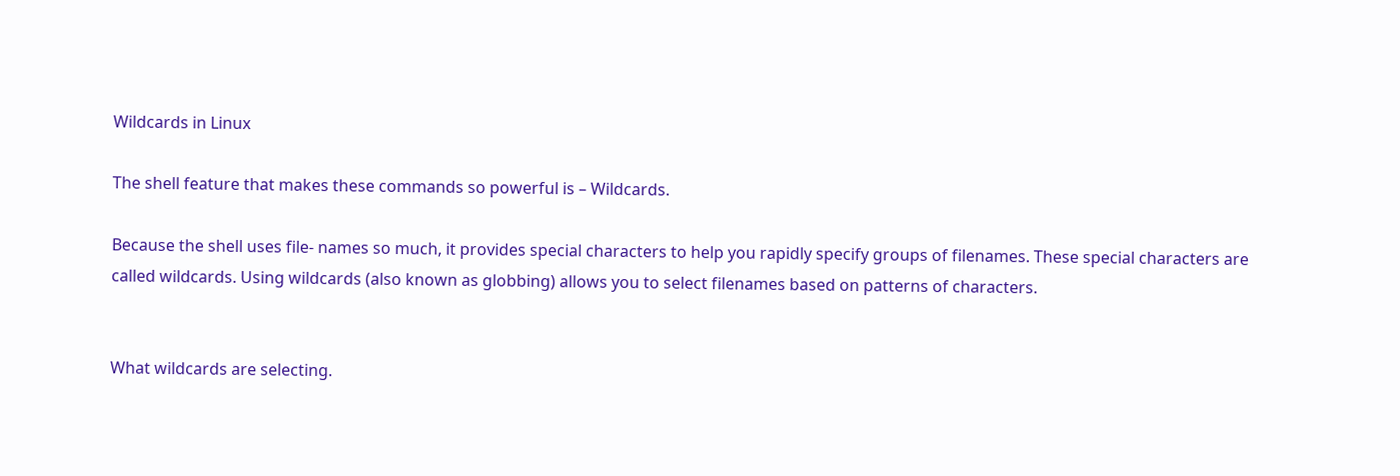Wildcards in Linux

The shell feature that makes these commands so powerful is – Wildcards.

Because the shell uses file- names so much, it provides special characters to help you rapidly specify groups of filenames. These special characters are called wildcards. Using wildcards (also known as globbing) allows you to select filenames based on patterns of characters.


What wildcards are selecting.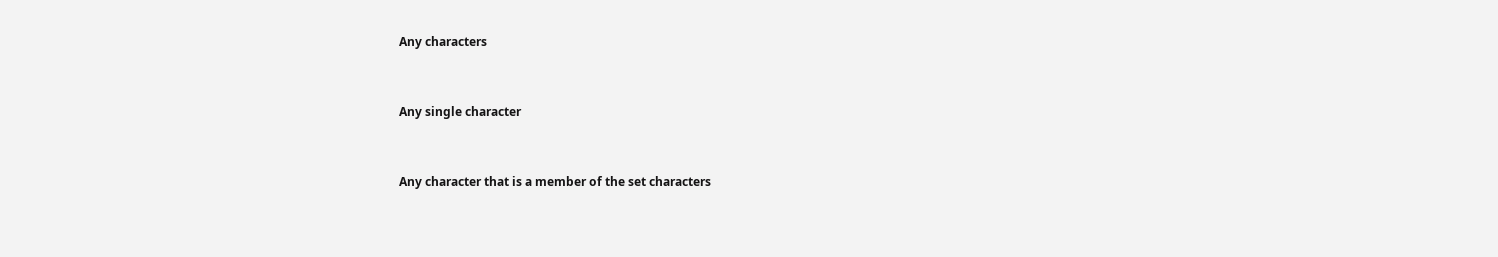Any characters


Any single character


Any character that is a member of the set characters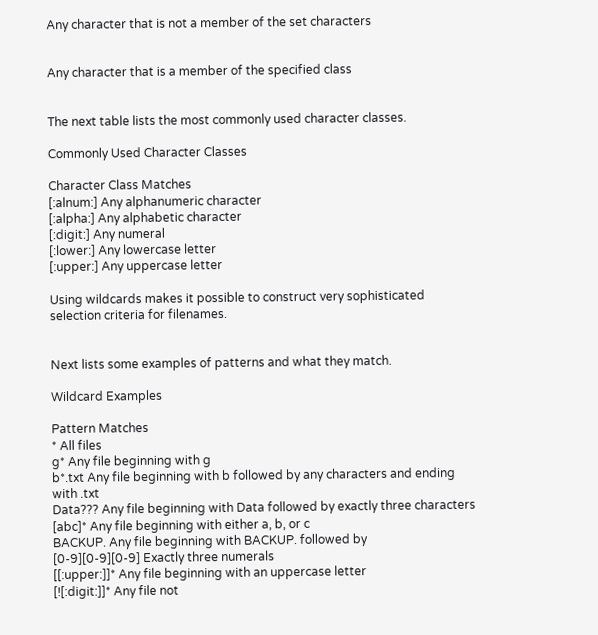Any character that is not a member of the set characters


Any character that is a member of the specified class


The next table lists the most commonly used character classes.

Commonly Used Character Classes

Character Class Matches
[:alnum:] Any alphanumeric character
[:alpha:] Any alphabetic character
[:digit:] Any numeral
[:lower:] Any lowercase letter
[:upper:] Any uppercase letter

Using wildcards makes it possible to construct very sophisticated selection criteria for filenames.


Next lists some examples of patterns and what they match.

Wildcard Examples

Pattern Matches
* All files
g* Any file beginning with g
b*.txt Any file beginning with b followed by any characters and ending with .txt
Data??? Any file beginning with Data followed by exactly three characters
[abc]* Any file beginning with either a, b, or c
BACKUP. Any file beginning with BACKUP. followed by
[0-9][0-9][0-9] Exactly three numerals
[[:upper:]]* Any file beginning with an uppercase letter
[![:digit:]]* Any file not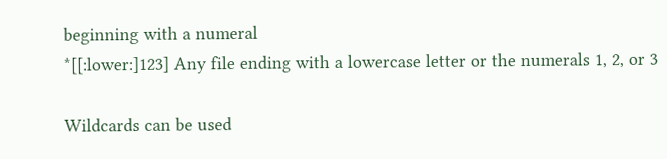beginning with a numeral
*[[:lower:]123] Any file ending with a lowercase letter or the numerals 1, 2, or 3

Wildcards can be used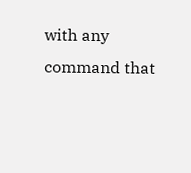with any command that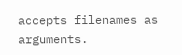accepts filenames as arguments.